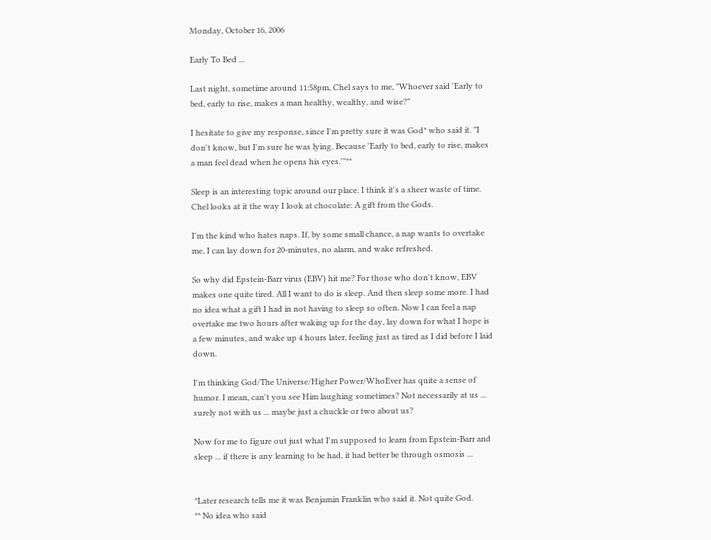Monday, October 16, 2006

Early To Bed ...

Last night, sometime around 11:58pm, Chel says to me, "Whoever said 'Early to bed, early to rise, makes a man healthy, wealthy, and wise?"

I hesitate to give my response, since I'm pretty sure it was God* who said it. "I don't know, but I'm sure he was lying. Because 'Early to bed, early to rise, makes a man feel dead when he opens his eyes.'"**

Sleep is an interesting topic around our place. I think it's a sheer waste of time. Chel looks at it the way I look at chocolate: A gift from the Gods.

I'm the kind who hates naps. If, by some small chance, a nap wants to overtake me, I can lay down for 20-minutes, no alarm, and wake refreshed.

So why did Epstein-Barr virus (EBV) hit me? For those who don't know, EBV makes one quite tired. All I want to do is sleep. And then sleep some more. I had no idea what a gift I had in not having to sleep so often. Now I can feel a nap overtake me two hours after waking up for the day, lay down for what I hope is a few minutes, and wake up 4 hours later, feeling just as tired as I did before I laid down.

I'm thinking God/The Universe/Higher Power/WhoEver has quite a sense of humor. I mean, can't you see Him laughing sometimes? Not necessarily at us ... surely not with us ... maybe just a chuckle or two about us?

Now for me to figure out just what I'm supposed to learn from Epstein-Barr and sleep ... if there is any learning to be had, it had better be through osmosis ...


*Later research tells me it was Benjamin Franklin who said it. Not quite God.
** No idea who said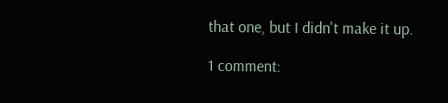that one, but I didn't make it up.

1 comment: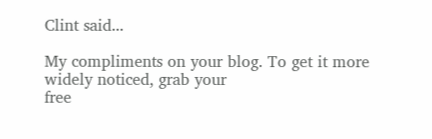Clint said...

My compliments on your blog. To get it more widely noticed, grab your
free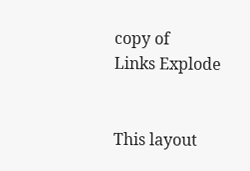copy of
Links Explode


This layout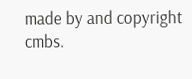made by and copyright cmbs.